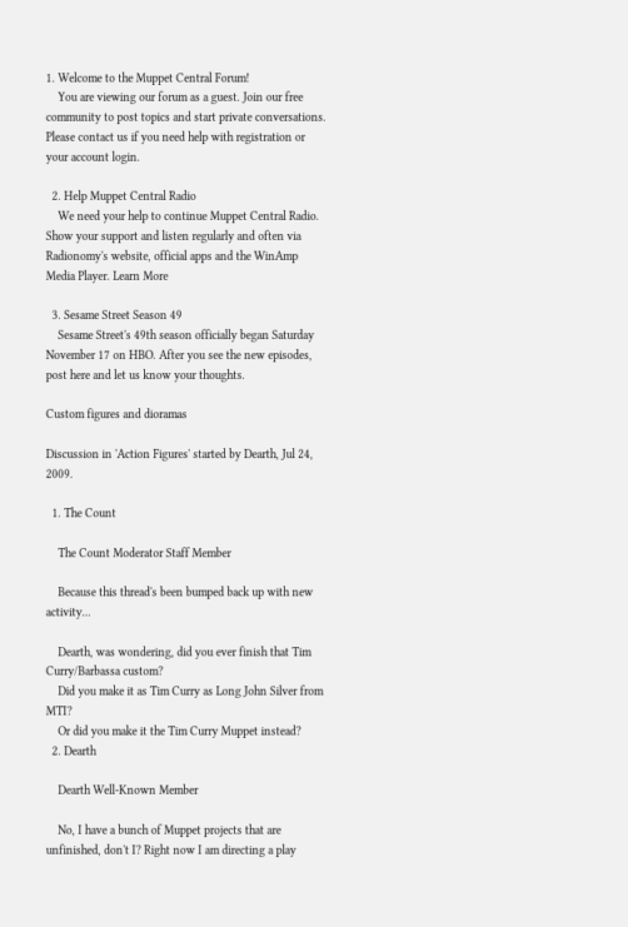1. Welcome to the Muppet Central Forum!
    You are viewing our forum as a guest. Join our free community to post topics and start private conversations. Please contact us if you need help with registration or your account login.

  2. Help Muppet Central Radio
    We need your help to continue Muppet Central Radio. Show your support and listen regularly and often via Radionomy's website, official apps and the WinAmp Media Player. Learn More

  3. Sesame Street Season 49
    Sesame Street's 49th season officially began Saturday November 17 on HBO. After you see the new episodes, post here and let us know your thoughts.

Custom figures and dioramas

Discussion in 'Action Figures' started by Dearth, Jul 24, 2009.

  1. The Count

    The Count Moderator Staff Member

    Because this thread's been bumped back up with new activity...

    Dearth, was wondering, did you ever finish that Tim Curry/Barbassa custom?
    Did you make it as Tim Curry as Long John Silver from MTI?
    Or did you make it the Tim Curry Muppet instead?
  2. Dearth

    Dearth Well-Known Member

    No, I have a bunch of Muppet projects that are unfinished, don't I? Right now I am directing a play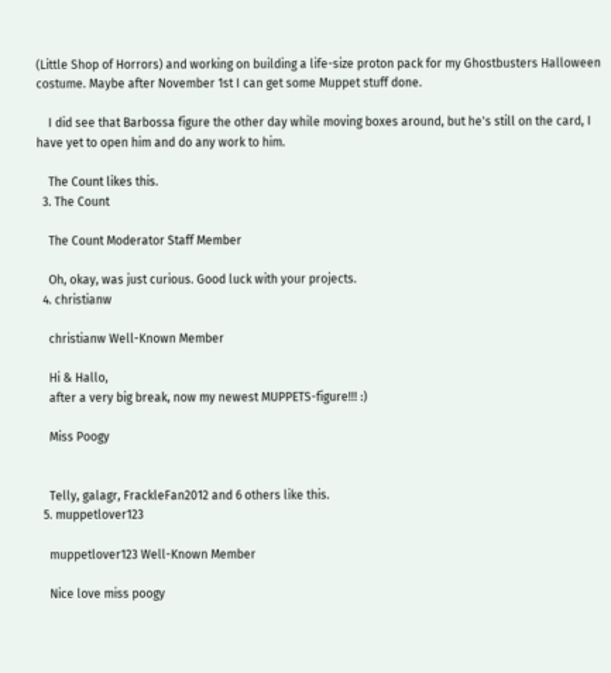(Little Shop of Horrors) and working on building a life-size proton pack for my Ghostbusters Halloween costume. Maybe after November 1st I can get some Muppet stuff done.

    I did see that Barbossa figure the other day while moving boxes around, but he's still on the card, I have yet to open him and do any work to him.

    The Count likes this.
  3. The Count

    The Count Moderator Staff Member

    Oh, okay, was just curious. Good luck with your projects.
  4. christianw

    christianw Well-Known Member

    Hi & Hallo,
    after a very big break, now my newest MUPPETS-figure!!! :)

    Miss Poogy


    Telly, galagr, FrackleFan2012 and 6 others like this.
  5. muppetlover123

    muppetlover123 Well-Known Member

    Nice love miss poogy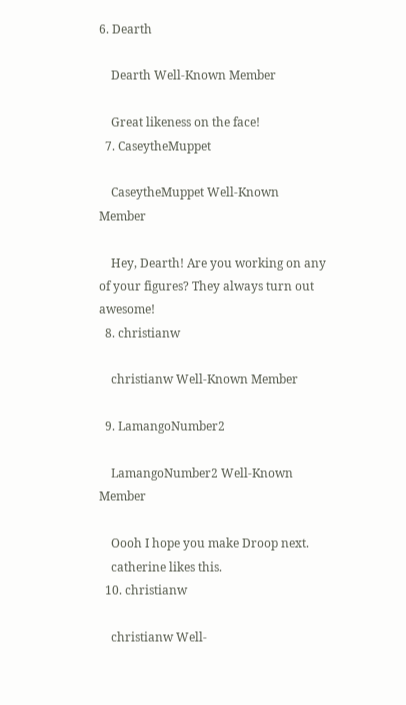6. Dearth

    Dearth Well-Known Member

    Great likeness on the face!
  7. CaseytheMuppet

    CaseytheMuppet Well-Known Member

    Hey, Dearth! Are you working on any of your figures? They always turn out awesome!
  8. christianw

    christianw Well-Known Member

  9. LamangoNumber2

    LamangoNumber2 Well-Known Member

    Oooh I hope you make Droop next.
    catherine likes this.
  10. christianw

    christianw Well-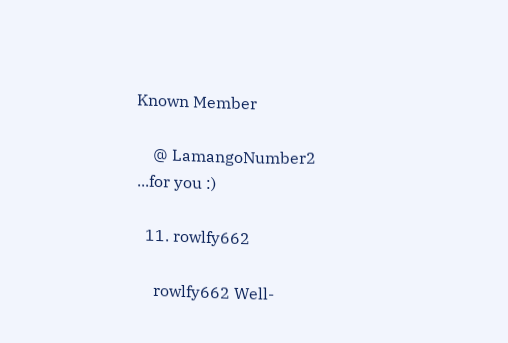Known Member

    @ LamangoNumber2 ...for you :)

  11. rowlfy662

    rowlfy662 Well-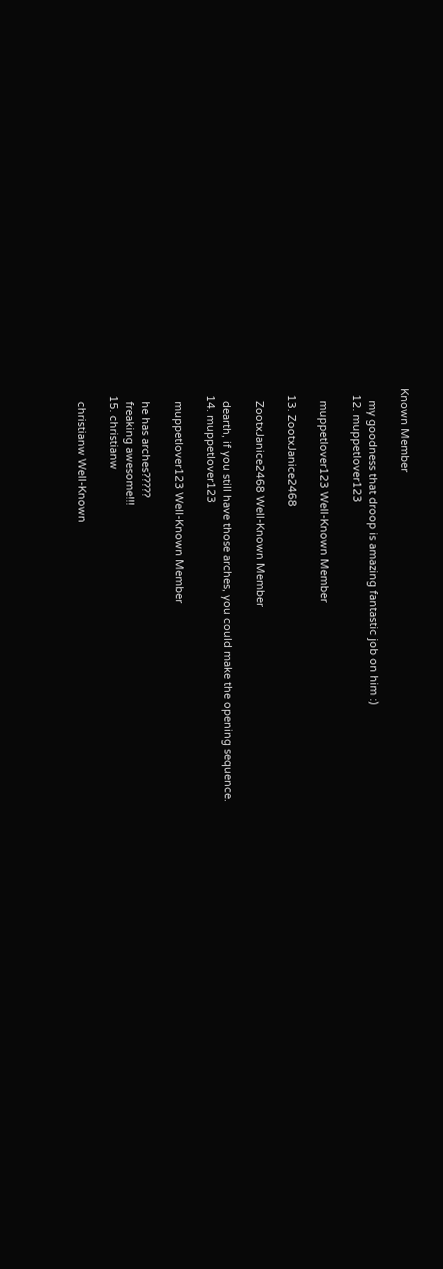Known Member

    my goodness that droop is amazing fantastic job on him :)
  12. muppetlover123

    muppetlover123 Well-Known Member

  13. ZootxJanice2468

    ZootxJanice2468 Well-Known Member

    dearth, if you still have those arches, you could make the opening sequence.
  14. muppetlover123

    muppetlover123 Well-Known Member

    he has arches?????
    freaking awesome!!!
  15. christianw

    christianw Well-Known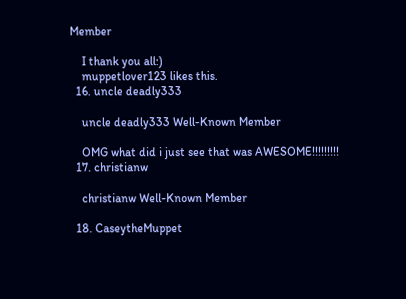Member

    I thank you all:)
    muppetlover123 likes this.
  16. uncle deadly333

    uncle deadly333 Well-Known Member

    OMG what did i just see that was AWESOME!!!!!!!!!
  17. christianw

    christianw Well-Known Member

  18. CaseytheMuppet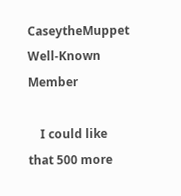CaseytheMuppet Well-Known Member

    I could like that 500 more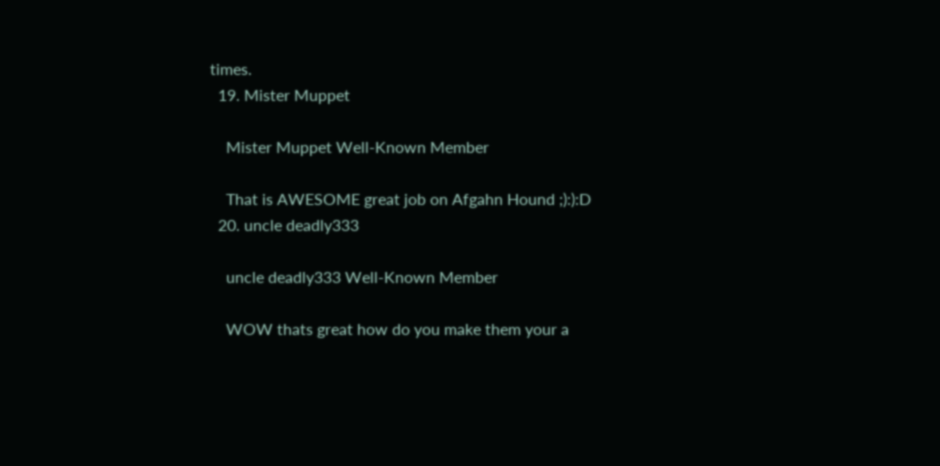times.
  19. Mister Muppet

    Mister Muppet Well-Known Member

    That is AWESOME great job on Afgahn Hound ;):):D
  20. uncle deadly333

    uncle deadly333 Well-Known Member

    WOW thats great how do you make them your a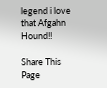legend i love that Afgahn Hound!!

Share This Page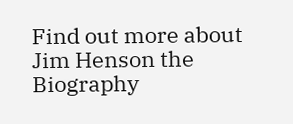Find out more about Jim Henson the Biography